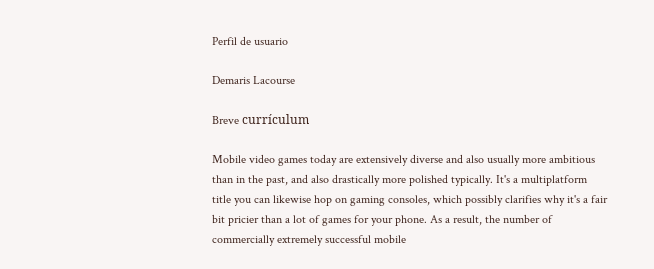Perfil de usuario

Demaris Lacourse

Breve currículum

Mobile video games today are extensively diverse and also usually more ambitious than in the past, and also drastically more polished typically. It's a multiplatform title you can likewise hop on gaming consoles, which possibly clarifies why it's a fair bit pricier than a lot of games for your phone. As a result, the number of commercially extremely successful mobile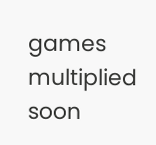games multiplied soon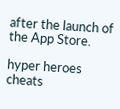after the launch of the App Store.

hyper heroes cheats